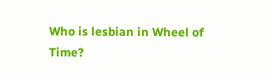Who is lesbian in Wheel of Time?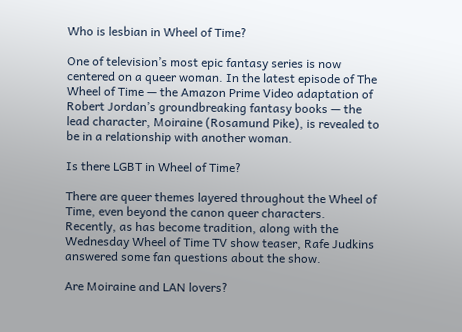Who is lesbian in Wheel of Time?

One of television’s most epic fantasy series is now centered on a queer woman. In the latest episode of The Wheel of Time — the Amazon Prime Video adaptation of Robert Jordan’s groundbreaking fantasy books — the lead character, Moiraine (Rosamund Pike), is revealed to be in a relationship with another woman.

Is there LGBT in Wheel of Time?

There are queer themes layered throughout the Wheel of Time, even beyond the canon queer characters. Recently, as has become tradition, along with the Wednesday Wheel of Time TV show teaser, Rafe Judkins answered some fan questions about the show.

Are Moiraine and LAN lovers?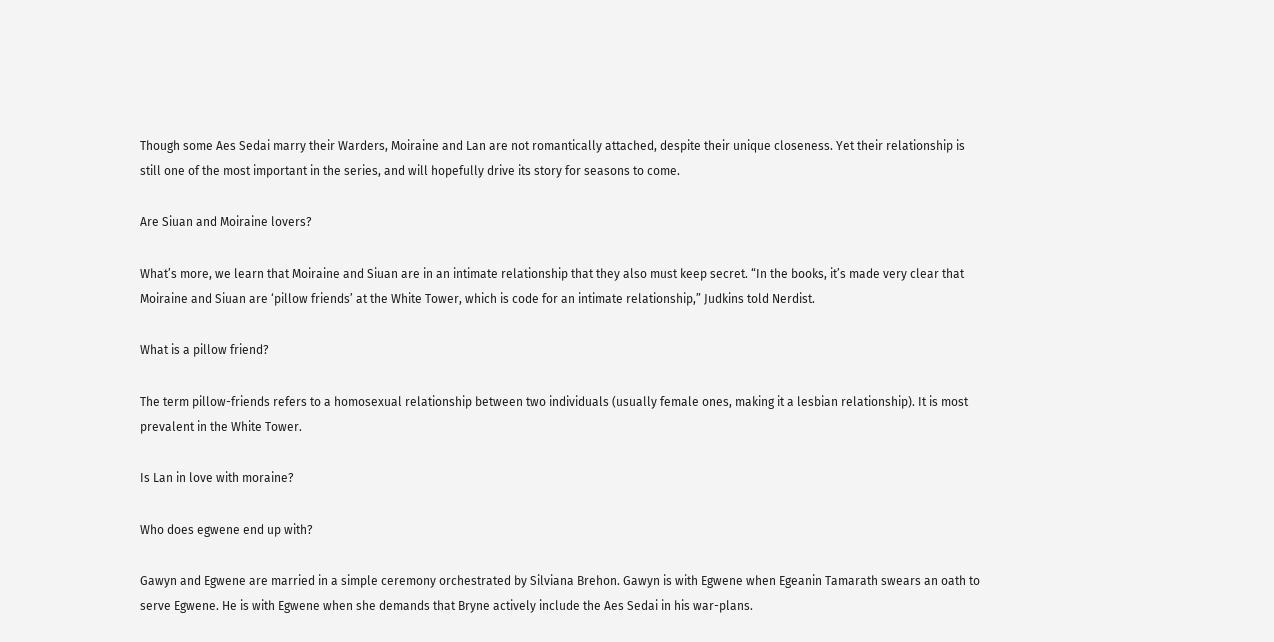Though some Aes Sedai marry their Warders, Moiraine and Lan are not romantically attached, despite their unique closeness. Yet their relationship is still one of the most important in the series, and will hopefully drive its story for seasons to come.

Are Siuan and Moiraine lovers?

What’s more, we learn that Moiraine and Siuan are in an intimate relationship that they also must keep secret. “In the books, it’s made very clear that Moiraine and Siuan are ‘pillow friends’ at the White Tower, which is code for an intimate relationship,” Judkins told Nerdist.

What is a pillow friend?

The term pillow-friends refers to a homosexual relationship between two individuals (usually female ones, making it a lesbian relationship). It is most prevalent in the White Tower.

Is Lan in love with moraine?

Who does egwene end up with?

Gawyn and Egwene are married in a simple ceremony orchestrated by Silviana Brehon. Gawyn is with Egwene when Egeanin Tamarath swears an oath to serve Egwene. He is with Egwene when she demands that Bryne actively include the Aes Sedai in his war-plans.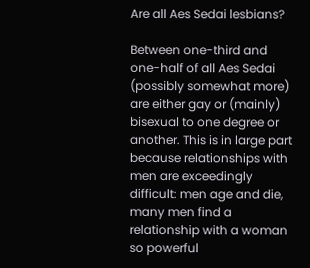Are all Aes Sedai lesbians?

Between one-third and one-half of all Aes Sedai (possibly somewhat more) are either gay or (mainly) bisexual to one degree or another. This is in large part because relationships with men are exceedingly difficult: men age and die, many men find a relationship with a woman so powerful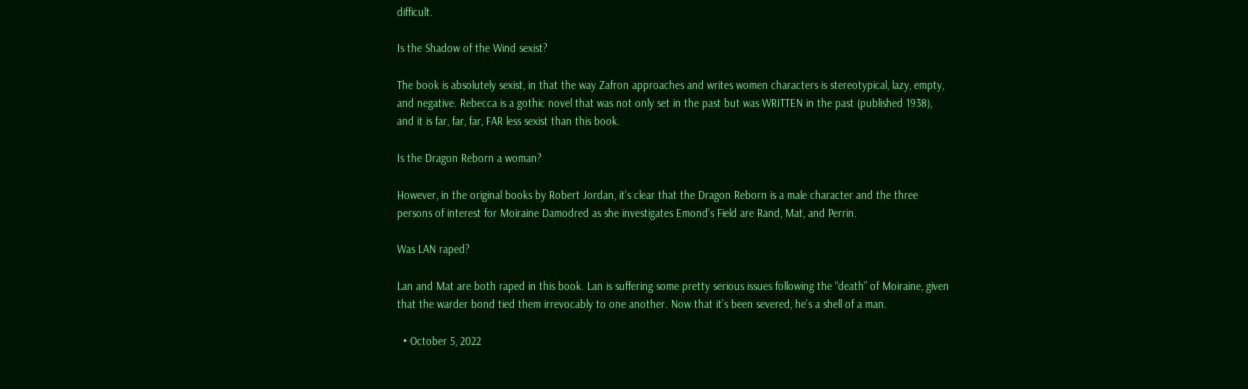difficult.

Is the Shadow of the Wind sexist?

The book is absolutely sexist, in that the way Zafron approaches and writes women characters is stereotypical, lazy, empty, and negative. Rebecca is a gothic novel that was not only set in the past but was WRITTEN in the past (published 1938), and it is far, far, far, FAR less sexist than this book.

Is the Dragon Reborn a woman?

However, in the original books by Robert Jordan, it’s clear that the Dragon Reborn is a male character and the three persons of interest for Moiraine Damodred as she investigates Emond’s Field are Rand, Mat, and Perrin.

Was LAN raped?

Lan and Mat are both raped in this book. Lan is suffering some pretty serious issues following the “death” of Moiraine, given that the warder bond tied them irrevocably to one another. Now that it’s been severed, he’s a shell of a man.

  • October 5, 2022